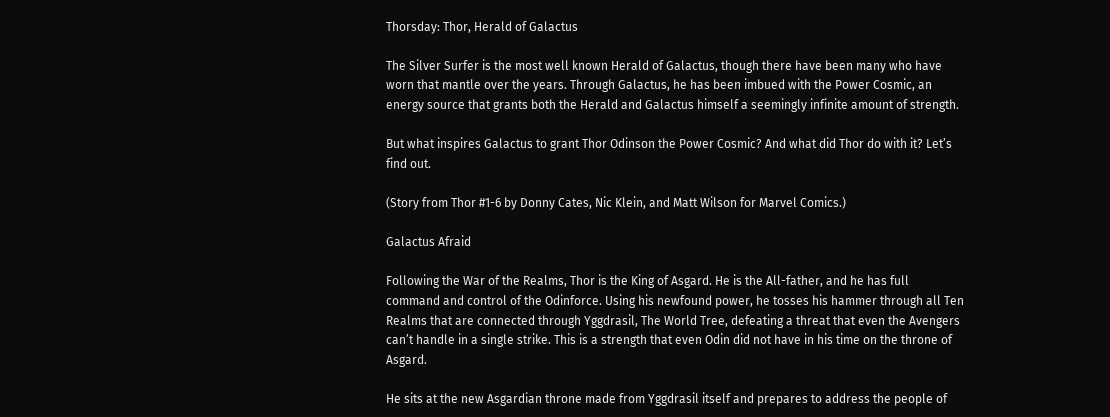Thorsday: Thor, Herald of Galactus

The Silver Surfer is the most well known Herald of Galactus, though there have been many who have worn that mantle over the years. Through Galactus, he has been imbued with the Power Cosmic, an energy source that grants both the Herald and Galactus himself a seemingly infinite amount of strength.

But what inspires Galactus to grant Thor Odinson the Power Cosmic? And what did Thor do with it? Let’s find out.

(Story from Thor #1-6 by Donny Cates, Nic Klein, and Matt Wilson for Marvel Comics.)

Galactus Afraid

Following the War of the Realms, Thor is the King of Asgard. He is the All-father, and he has full command and control of the Odinforce. Using his newfound power, he tosses his hammer through all Ten Realms that are connected through Yggdrasil, The World Tree, defeating a threat that even the Avengers can’t handle in a single strike. This is a strength that even Odin did not have in his time on the throne of Asgard.

He sits at the new Asgardian throne made from Yggdrasil itself and prepares to address the people of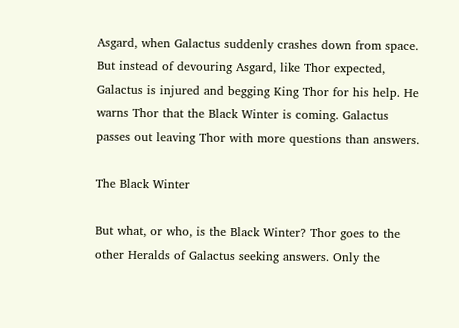Asgard, when Galactus suddenly crashes down from space. But instead of devouring Asgard, like Thor expected, Galactus is injured and begging King Thor for his help. He warns Thor that the Black Winter is coming. Galactus passes out leaving Thor with more questions than answers.

The Black Winter

But what, or who, is the Black Winter? Thor goes to the other Heralds of Galactus seeking answers. Only the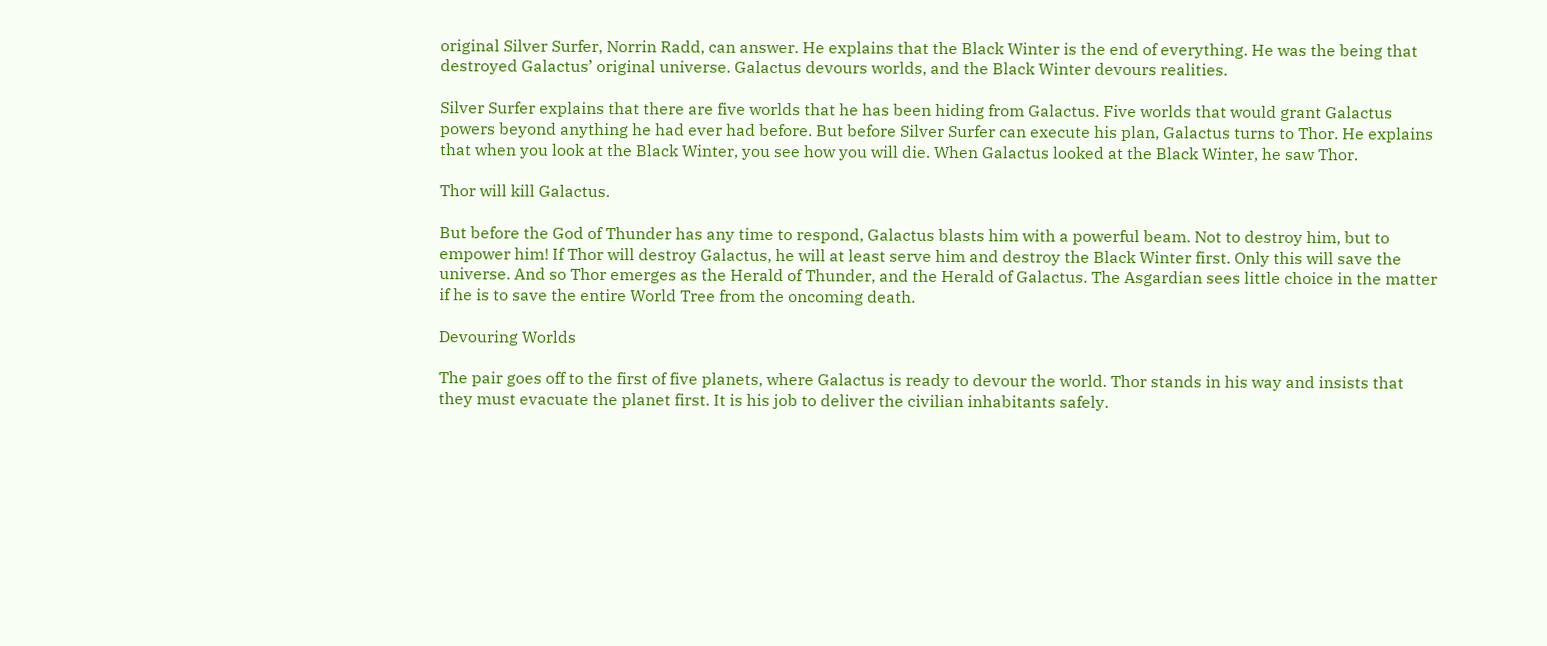original Silver Surfer, Norrin Radd, can answer. He explains that the Black Winter is the end of everything. He was the being that destroyed Galactus’ original universe. Galactus devours worlds, and the Black Winter devours realities.

Silver Surfer explains that there are five worlds that he has been hiding from Galactus. Five worlds that would grant Galactus powers beyond anything he had ever had before. But before Silver Surfer can execute his plan, Galactus turns to Thor. He explains that when you look at the Black Winter, you see how you will die. When Galactus looked at the Black Winter, he saw Thor.

Thor will kill Galactus.

But before the God of Thunder has any time to respond, Galactus blasts him with a powerful beam. Not to destroy him, but to empower him! If Thor will destroy Galactus, he will at least serve him and destroy the Black Winter first. Only this will save the universe. And so Thor emerges as the Herald of Thunder, and the Herald of Galactus. The Asgardian sees little choice in the matter if he is to save the entire World Tree from the oncoming death.

Devouring Worlds

The pair goes off to the first of five planets, where Galactus is ready to devour the world. Thor stands in his way and insists that they must evacuate the planet first. It is his job to deliver the civilian inhabitants safely.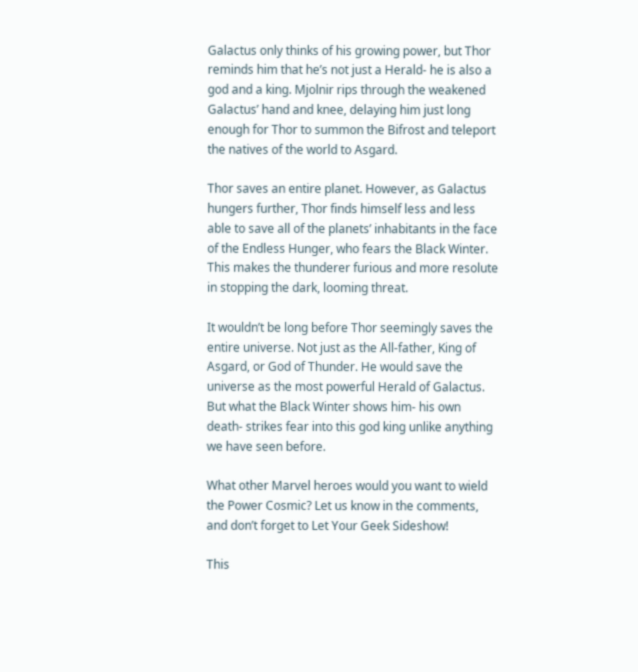Galactus only thinks of his growing power, but Thor reminds him that he’s not just a Herald- he is also a god and a king. Mjolnir rips through the weakened Galactus’ hand and knee, delaying him just long enough for Thor to summon the Bifrost and teleport the natives of the world to Asgard.

Thor saves an entire planet. However, as Galactus hungers further, Thor finds himself less and less able to save all of the planets’ inhabitants in the face of the Endless Hunger, who fears the Black Winter. This makes the thunderer furious and more resolute in stopping the dark, looming threat.

It wouldn’t be long before Thor seemingly saves the entire universe. Not just as the All-father, King of Asgard, or God of Thunder. He would save the universe as the most powerful Herald of Galactus. But what the Black Winter shows him- his own death- strikes fear into this god king unlike anything we have seen before.

What other Marvel heroes would you want to wield the Power Cosmic? Let us know in the comments, and don’t forget to Let Your Geek Sideshow!

This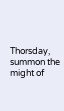Thorsday, summon the might of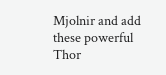Mjolnir and add these powerful Thor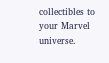collectibles to your Marvel universe.